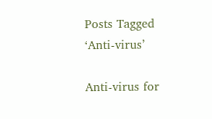Posts Tagged ‘Anti-virus’

Anti-virus for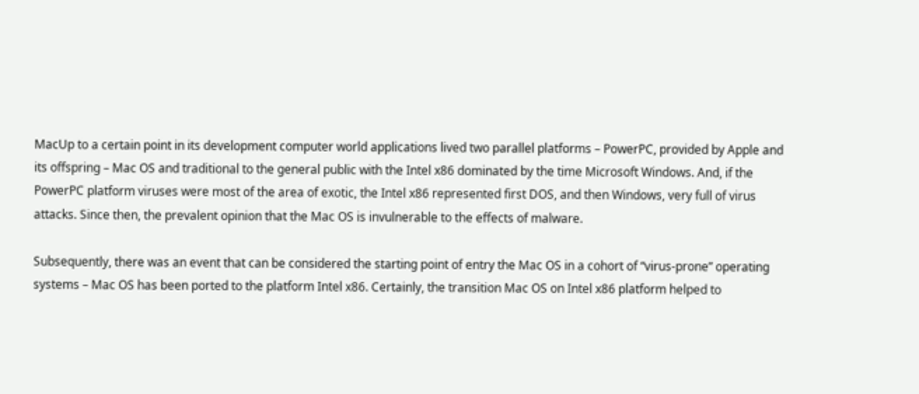MacUp to a certain point in its development computer world applications lived two parallel platforms – PowerPC, provided by Apple and its offspring – Mac OS and traditional to the general public with the Intel x86 dominated by the time Microsoft Windows. And, if the PowerPC platform viruses were most of the area of exotic, the Intel x86 represented first DOS, and then Windows, very full of virus attacks. Since then, the prevalent opinion that the Mac OS is invulnerable to the effects of malware.

Subsequently, there was an event that can be considered the starting point of entry the Mac OS in a cohort of “virus-prone” operating systems – Mac OS has been ported to the platform Intel x86. Certainly, the transition Mac OS on Intel x86 platform helped to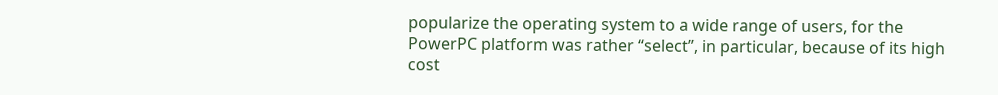popularize the operating system to a wide range of users, for the PowerPC platform was rather “select”, in particular, because of its high cost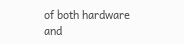of both hardware and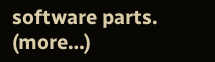software parts. (more…)